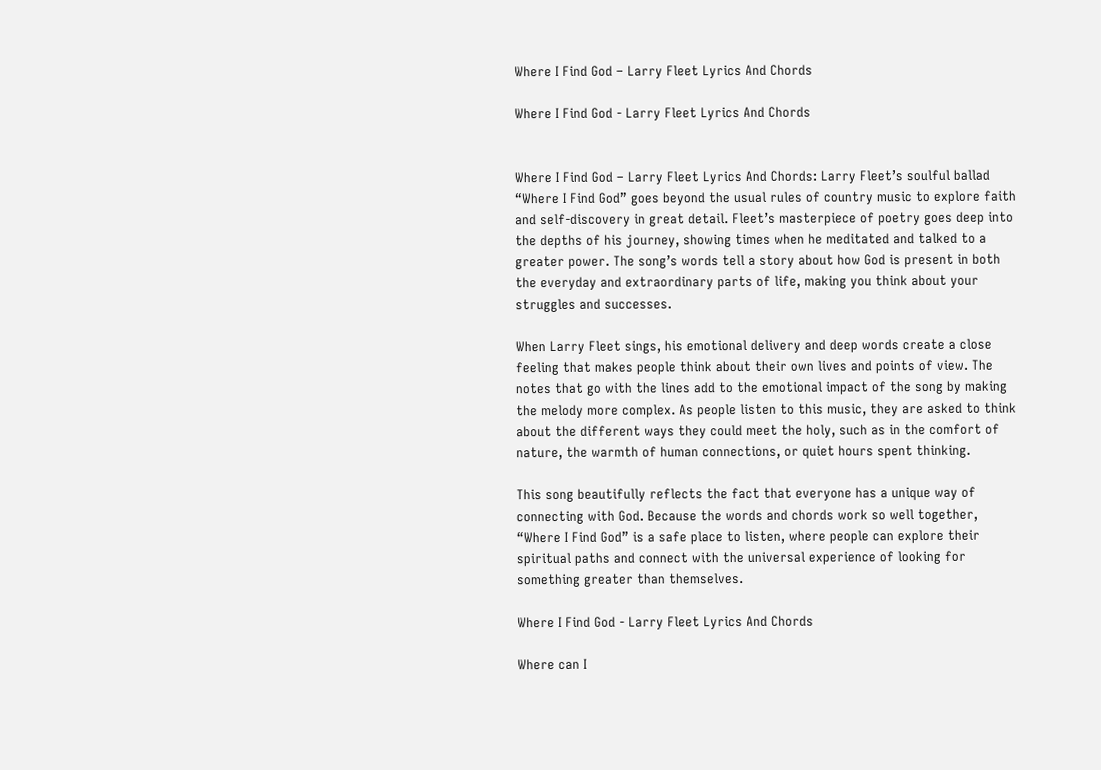Where I Find God – Larry Fleet Lyrics And Chords

Where I Find God - Larry Fleet Lyrics And Chords


Where I Find God – Larry Fleet Lyrics And Chords: Larry Fleet’s soulful ballad “Where I Find God” goes beyond the usual rules of country music to explore faith and self-discovery in great detail. Fleet’s masterpiece of poetry goes deep into the depths of his journey, showing times when he meditated and talked to a greater power. The song’s words tell a story about how God is present in both the everyday and extraordinary parts of life, making you think about your struggles and successes.

When Larry Fleet sings, his emotional delivery and deep words create a close feeling that makes people think about their own lives and points of view. The notes that go with the lines add to the emotional impact of the song by making the melody more complex. As people listen to this music, they are asked to think about the different ways they could meet the holy, such as in the comfort of nature, the warmth of human connections, or quiet hours spent thinking.

This song beautifully reflects the fact that everyone has a unique way of connecting with God. Because the words and chords work so well together, “Where I Find God” is a safe place to listen, where people can explore their spiritual paths and connect with the universal experience of looking for something greater than themselves.

Where I Find God - Larry Fleet Lyrics And Chords

Where can I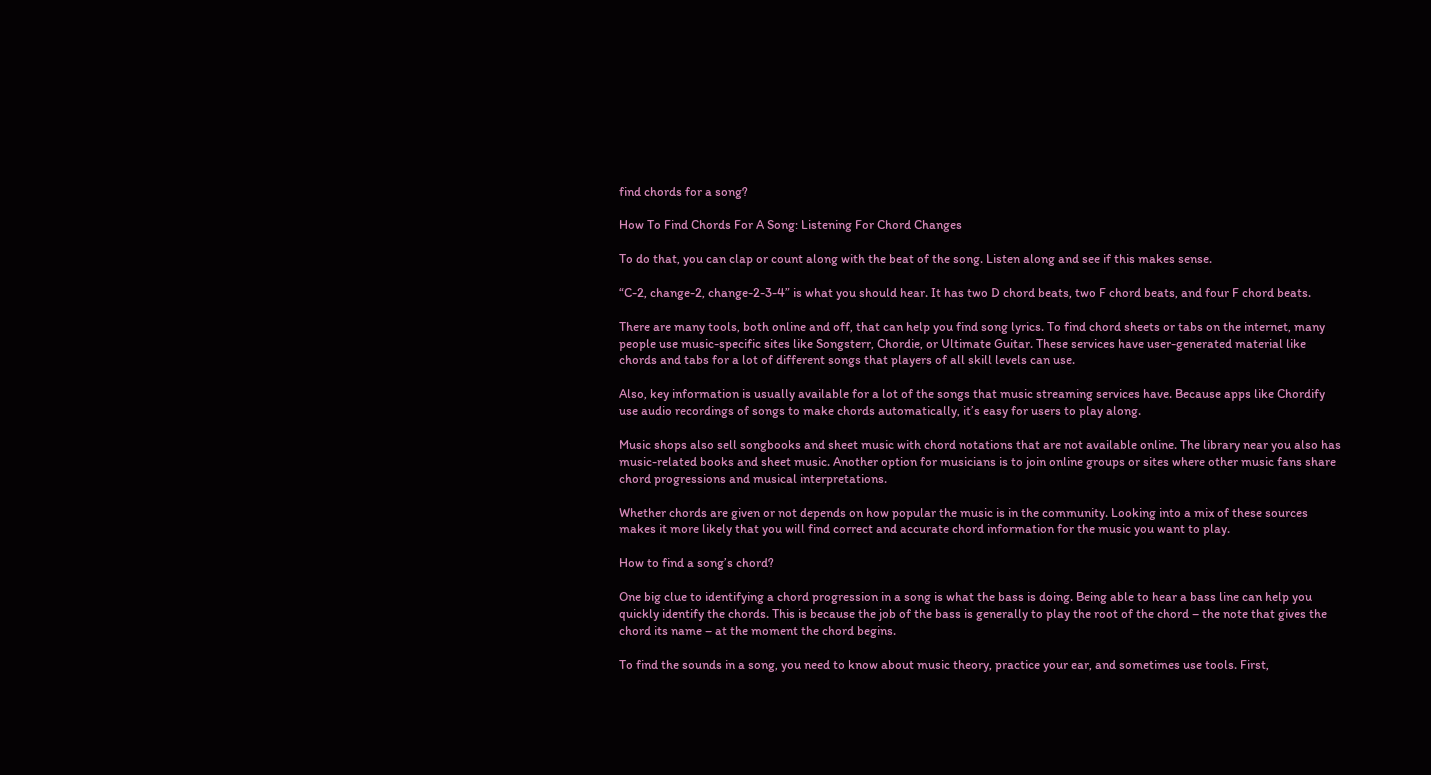find chords for a song?

How To Find Chords For A Song: Listening For Chord Changes

To do that, you can clap or count along with the beat of the song. Listen along and see if this makes sense.

“C-2, change-2, change-2-3-4” is what you should hear. It has two D chord beats, two F chord beats, and four F chord beats.

There are many tools, both online and off, that can help you find song lyrics. To find chord sheets or tabs on the internet, many people use music-specific sites like Songsterr, Chordie, or Ultimate Guitar. These services have user-generated material like chords and tabs for a lot of different songs that players of all skill levels can use.

Also, key information is usually available for a lot of the songs that music streaming services have. Because apps like Chordify use audio recordings of songs to make chords automatically, it’s easy for users to play along.

Music shops also sell songbooks and sheet music with chord notations that are not available online. The library near you also has music-related books and sheet music. Another option for musicians is to join online groups or sites where other music fans share chord progressions and musical interpretations.

Whether chords are given or not depends on how popular the music is in the community. Looking into a mix of these sources makes it more likely that you will find correct and accurate chord information for the music you want to play.

How to find a song’s chord?

One big clue to identifying a chord progression in a song is what the bass is doing. Being able to hear a bass line can help you quickly identify the chords. This is because the job of the bass is generally to play the root of the chord – the note that gives the chord its name – at the moment the chord begins.

To find the sounds in a song, you need to know about music theory, practice your ear, and sometimes use tools. First,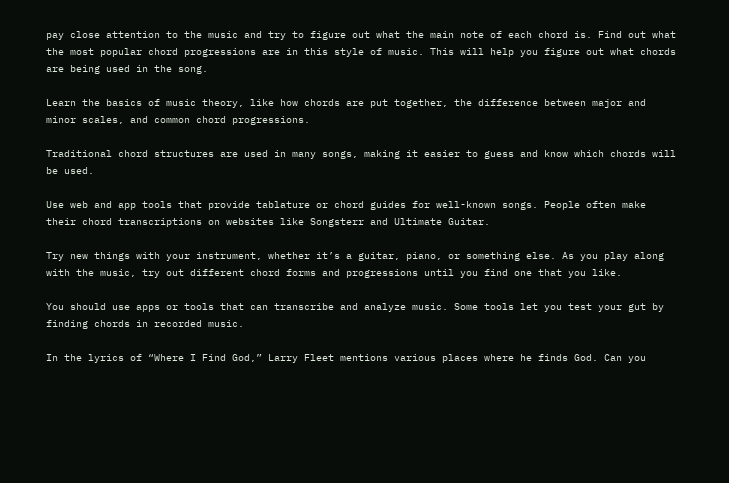pay close attention to the music and try to figure out what the main note of each chord is. Find out what the most popular chord progressions are in this style of music. This will help you figure out what chords are being used in the song.

Learn the basics of music theory, like how chords are put together, the difference between major and minor scales, and common chord progressions.

Traditional chord structures are used in many songs, making it easier to guess and know which chords will be used.

Use web and app tools that provide tablature or chord guides for well-known songs. People often make their chord transcriptions on websites like Songsterr and Ultimate Guitar.

Try new things with your instrument, whether it’s a guitar, piano, or something else. As you play along with the music, try out different chord forms and progressions until you find one that you like.

You should use apps or tools that can transcribe and analyze music. Some tools let you test your gut by finding chords in recorded music.

In the lyrics of “Where I Find God,” Larry Fleet mentions various places where he finds God. Can you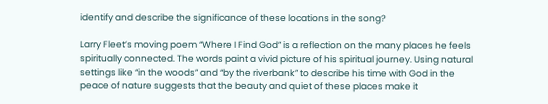identify and describe the significance of these locations in the song?

Larry Fleet’s moving poem “Where I Find God” is a reflection on the many places he feels spiritually connected. The words paint a vivid picture of his spiritual journey. Using natural settings like “in the woods” and “by the riverbank” to describe his time with God in the peace of nature suggests that the beauty and quiet of these places make it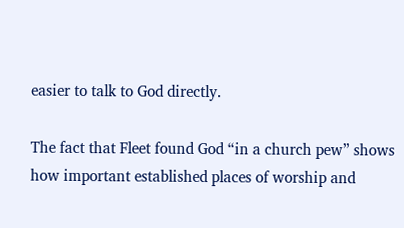easier to talk to God directly.

The fact that Fleet found God “in a church pew” shows how important established places of worship and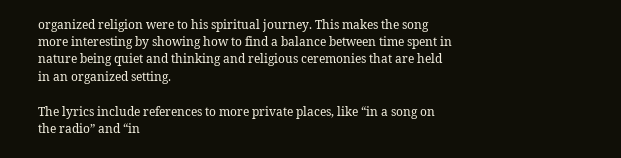organized religion were to his spiritual journey. This makes the song more interesting by showing how to find a balance between time spent in nature being quiet and thinking and religious ceremonies that are held in an organized setting.

The lyrics include references to more private places, like “in a song on the radio” and “in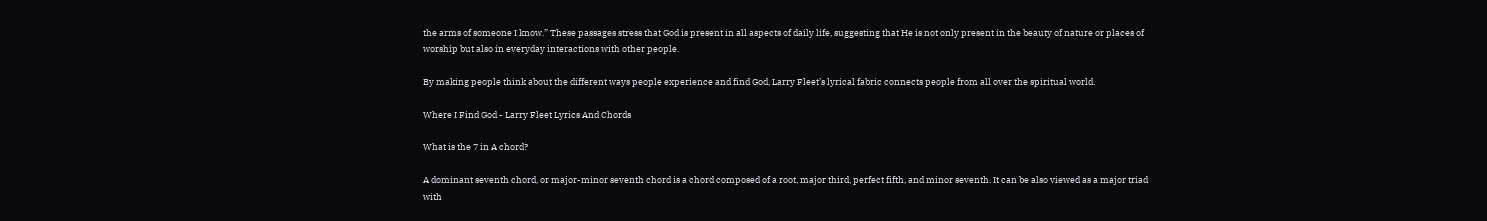the arms of someone I know.” These passages stress that God is present in all aspects of daily life, suggesting that He is not only present in the beauty of nature or places of worship but also in everyday interactions with other people.

By making people think about the different ways people experience and find God, Larry Fleet’s lyrical fabric connects people from all over the spiritual world.

Where I Find God - Larry Fleet Lyrics And Chords

What is the 7 in A chord?

A dominant seventh chord, or major-minor seventh chord is a chord composed of a root, major third, perfect fifth, and minor seventh. It can be also viewed as a major triad with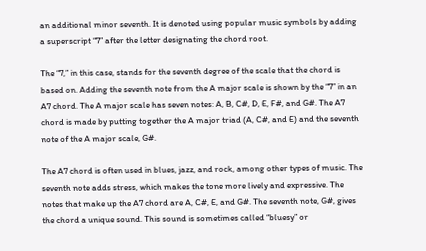an additional minor seventh. It is denoted using popular music symbols by adding a superscript “7” after the letter designating the chord root.

The “7,” in this case, stands for the seventh degree of the scale that the chord is based on. Adding the seventh note from the A major scale is shown by the “7” in an A7 chord. The A major scale has seven notes: A, B, C#, D, E, F#, and G#. The A7 chord is made by putting together the A major triad (A, C#, and E) and the seventh note of the A major scale, G#.

The A7 chord is often used in blues, jazz, and rock, among other types of music. The seventh note adds stress, which makes the tone more lively and expressive. The notes that make up the A7 chord are A, C#, E, and G#. The seventh note, G#, gives the chord a unique sound. This sound is sometimes called “bluesy” or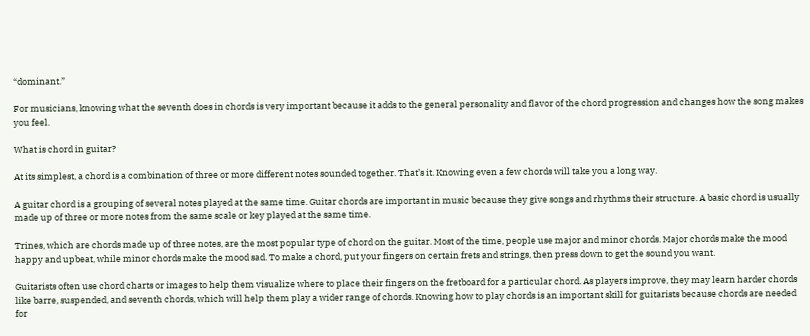“dominant.”

For musicians, knowing what the seventh does in chords is very important because it adds to the general personality and flavor of the chord progression and changes how the song makes you feel.

What is chord in guitar?

At its simplest, a chord is a combination of three or more different notes sounded together. That’s it. Knowing even a few chords will take you a long way.

A guitar chord is a grouping of several notes played at the same time. Guitar chords are important in music because they give songs and rhythms their structure. A basic chord is usually made up of three or more notes from the same scale or key played at the same time.

Trines, which are chords made up of three notes, are the most popular type of chord on the guitar. Most of the time, people use major and minor chords. Major chords make the mood happy and upbeat, while minor chords make the mood sad. To make a chord, put your fingers on certain frets and strings, then press down to get the sound you want.

Guitarists often use chord charts or images to help them visualize where to place their fingers on the fretboard for a particular chord. As players improve, they may learn harder chords like barre, suspended, and seventh chords, which will help them play a wider range of chords. Knowing how to play chords is an important skill for guitarists because chords are needed for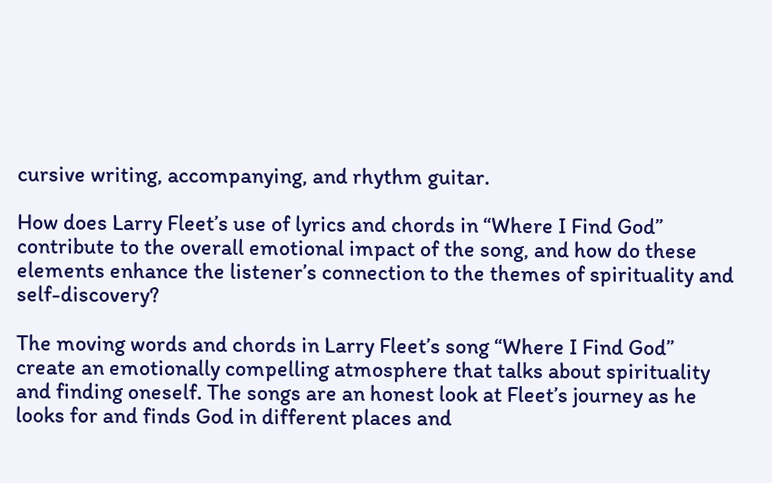cursive writing, accompanying, and rhythm guitar.

How does Larry Fleet’s use of lyrics and chords in “Where I Find God” contribute to the overall emotional impact of the song, and how do these elements enhance the listener’s connection to the themes of spirituality and self-discovery?

The moving words and chords in Larry Fleet’s song “Where I Find God” create an emotionally compelling atmosphere that talks about spirituality and finding oneself. The songs are an honest look at Fleet’s journey as he looks for and finds God in different places and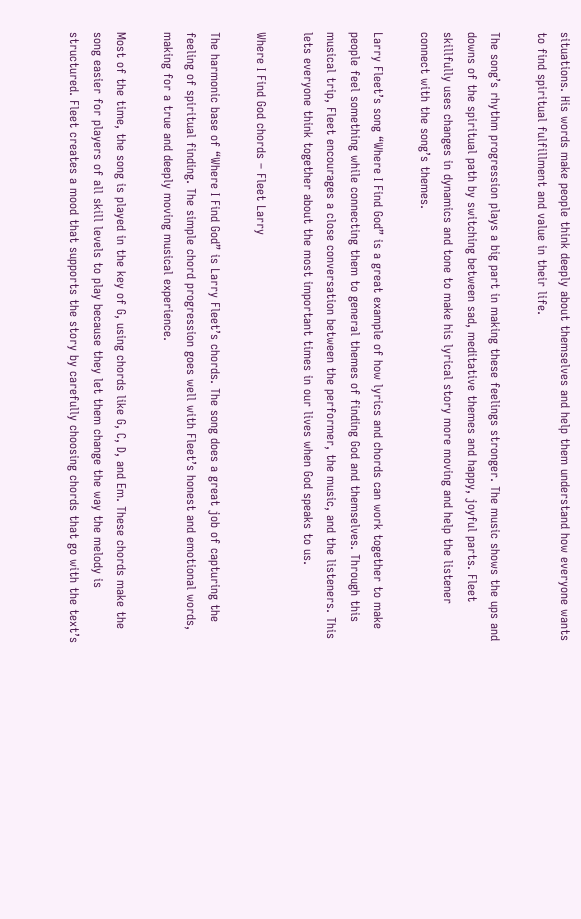situations. His words make people think deeply about themselves and help them understand how everyone wants to find spiritual fulfillment and value in their life.

The song’s rhythm progression plays a big part in making these feelings stronger. The music shows the ups and downs of the spiritual path by switching between sad, meditative themes and happy, joyful parts. Fleet skillfully uses changes in dynamics and tone to make his lyrical story more moving and help the listener connect with the song’s themes.

Larry Fleet’s song “Where I Find God” is a great example of how lyrics and chords can work together to make people feel something while connecting them to general themes of finding God and themselves. Through this musical trip, Fleet encourages a close conversation between the performer, the music, and the listeners. This lets everyone think together about the most important times in our lives when God speaks to us.

Where I Find God chords – Fleet Larry

The harmonic base of “Where I Find God” is Larry Fleet’s chords. The song does a great job of capturing the feeling of spiritual finding. The simple chord progression goes well with Fleet’s honest and emotional words, making for a true and deeply moving musical experience.

Most of the time, the song is played in the key of G, using chords like G, C, D, and Em. These chords make the song easier for players of all skill levels to play because they let them change the way the melody is structured. Fleet creates a mood that supports the story by carefully choosing chords that go with the text’s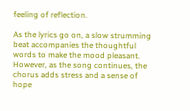feeling of reflection.

As the lyrics go on, a slow strumming beat accompanies the thoughtful words to make the mood pleasant. However, as the song continues, the chorus adds stress and a sense of hope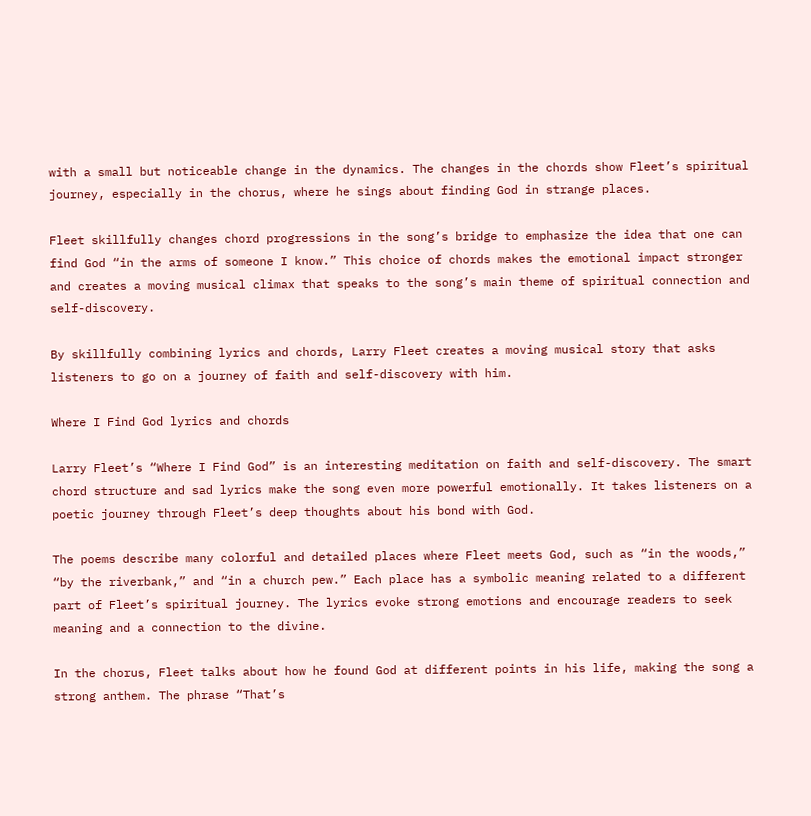with a small but noticeable change in the dynamics. The changes in the chords show Fleet’s spiritual journey, especially in the chorus, where he sings about finding God in strange places.

Fleet skillfully changes chord progressions in the song’s bridge to emphasize the idea that one can find God “in the arms of someone I know.” This choice of chords makes the emotional impact stronger and creates a moving musical climax that speaks to the song’s main theme of spiritual connection and self-discovery.

By skillfully combining lyrics and chords, Larry Fleet creates a moving musical story that asks listeners to go on a journey of faith and self-discovery with him.

Where I Find God lyrics and chords

Larry Fleet’s “Where I Find God” is an interesting meditation on faith and self-discovery. The smart chord structure and sad lyrics make the song even more powerful emotionally. It takes listeners on a poetic journey through Fleet’s deep thoughts about his bond with God.

The poems describe many colorful and detailed places where Fleet meets God, such as “in the woods,” “by the riverbank,” and “in a church pew.” Each place has a symbolic meaning related to a different part of Fleet’s spiritual journey. The lyrics evoke strong emotions and encourage readers to seek meaning and a connection to the divine.

In the chorus, Fleet talks about how he found God at different points in his life, making the song a strong anthem. The phrase “That’s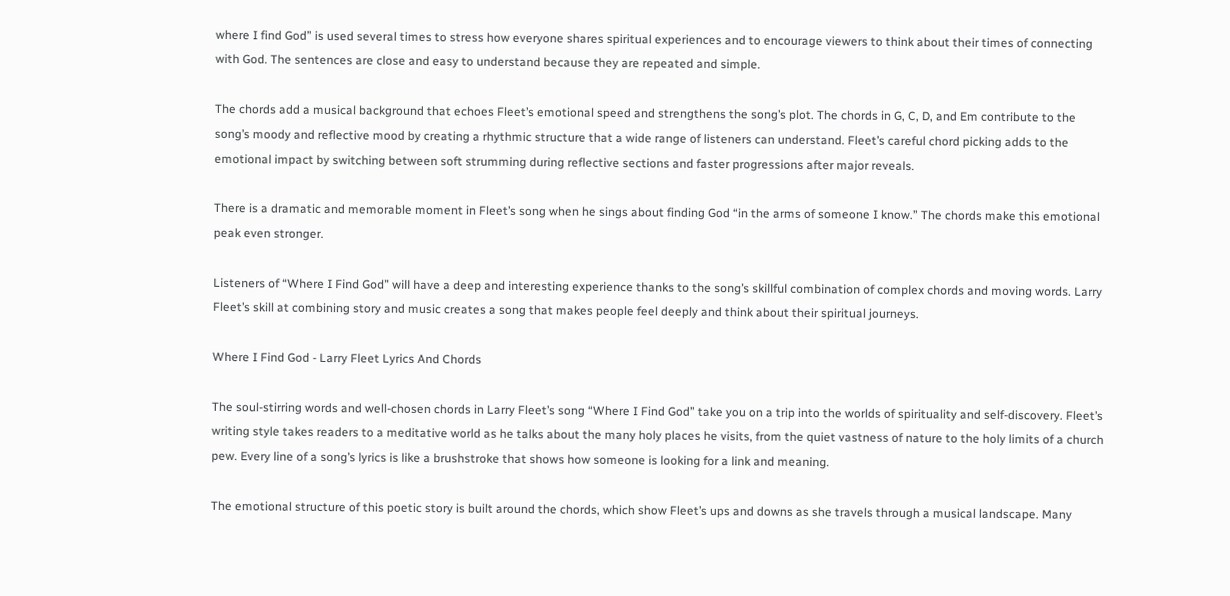where I find God” is used several times to stress how everyone shares spiritual experiences and to encourage viewers to think about their times of connecting with God. The sentences are close and easy to understand because they are repeated and simple.

The chords add a musical background that echoes Fleet’s emotional speed and strengthens the song’s plot. The chords in G, C, D, and Em contribute to the song’s moody and reflective mood by creating a rhythmic structure that a wide range of listeners can understand. Fleet’s careful chord picking adds to the emotional impact by switching between soft strumming during reflective sections and faster progressions after major reveals.

There is a dramatic and memorable moment in Fleet’s song when he sings about finding God “in the arms of someone I know.” The chords make this emotional peak even stronger.

Listeners of “Where I Find God” will have a deep and interesting experience thanks to the song’s skillful combination of complex chords and moving words. Larry Fleet’s skill at combining story and music creates a song that makes people feel deeply and think about their spiritual journeys.

Where I Find God - Larry Fleet Lyrics And Chords

The soul-stirring words and well-chosen chords in Larry Fleet’s song “Where I Find God” take you on a trip into the worlds of spirituality and self-discovery. Fleet’s writing style takes readers to a meditative world as he talks about the many holy places he visits, from the quiet vastness of nature to the holy limits of a church pew. Every line of a song’s lyrics is like a brushstroke that shows how someone is looking for a link and meaning.

The emotional structure of this poetic story is built around the chords, which show Fleet’s ups and downs as she travels through a musical landscape. Many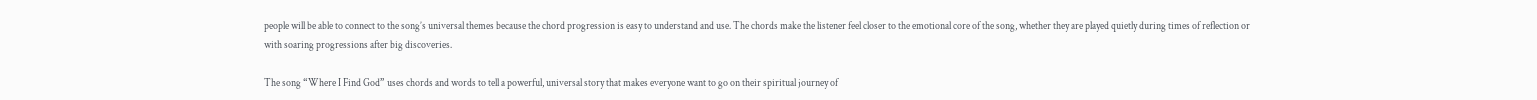people will be able to connect to the song’s universal themes because the chord progression is easy to understand and use. The chords make the listener feel closer to the emotional core of the song, whether they are played quietly during times of reflection or with soaring progressions after big discoveries.

The song “Where I Find God” uses chords and words to tell a powerful, universal story that makes everyone want to go on their spiritual journey of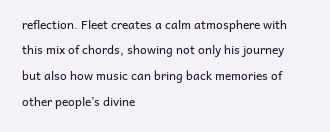reflection. Fleet creates a calm atmosphere with this mix of chords, showing not only his journey but also how music can bring back memories of other people’s divine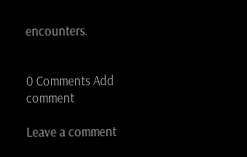encounters.


0 Comments Add comment

Leave a comment